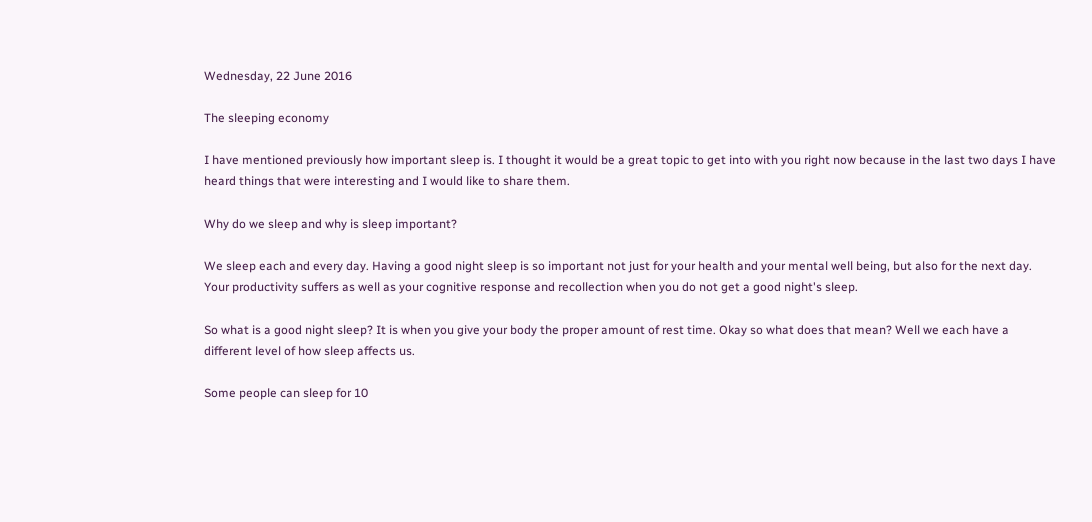Wednesday, 22 June 2016

The sleeping economy

I have mentioned previously how important sleep is. I thought it would be a great topic to get into with you right now because in the last two days I have heard things that were interesting and I would like to share them.

Why do we sleep and why is sleep important?

We sleep each and every day. Having a good night sleep is so important not just for your health and your mental well being, but also for the next day. Your productivity suffers as well as your cognitive response and recollection when you do not get a good night's sleep.

So what is a good night sleep? It is when you give your body the proper amount of rest time. Okay so what does that mean? Well we each have a different level of how sleep affects us.

Some people can sleep for 10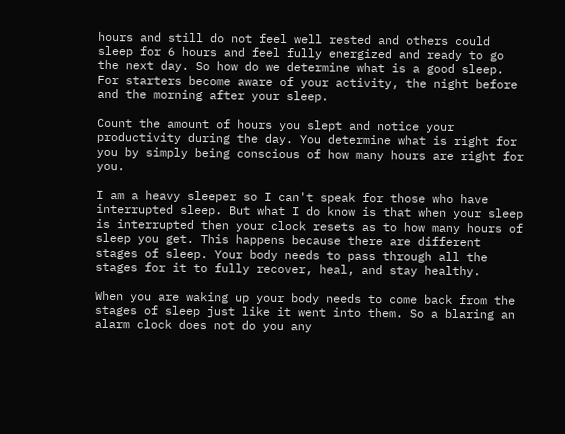hours and still do not feel well rested and others could sleep for 6 hours and feel fully energized and ready to go the next day. So how do we determine what is a good sleep. For starters become aware of your activity, the night before and the morning after your sleep.

Count the amount of hours you slept and notice your productivity during the day. You determine what is right for you by simply being conscious of how many hours are right for you.

I am a heavy sleeper so I can't speak for those who have interrupted sleep. But what I do know is that when your sleep is interrupted then your clock resets as to how many hours of sleep you get. This happens because there are different stages of sleep. Your body needs to pass through all the stages for it to fully recover, heal, and stay healthy.

When you are waking up your body needs to come back from the stages of sleep just like it went into them. So a blaring an alarm clock does not do you any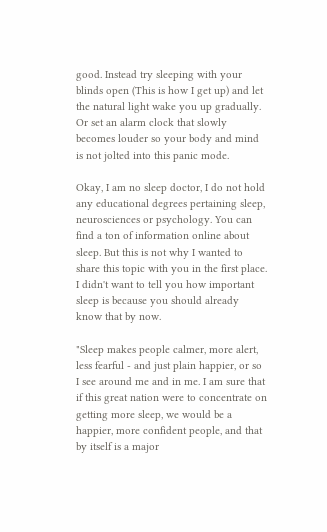good. Instead try sleeping with your blinds open (This is how I get up) and let the natural light wake you up gradually. Or set an alarm clock that slowly becomes louder so your body and mind is not jolted into this panic mode.

Okay, I am no sleep doctor, I do not hold any educational degrees pertaining sleep, neurosciences or psychology. You can find a ton of information online about sleep. But this is not why I wanted to share this topic with you in the first place. I didn't want to tell you how important sleep is because you should already know that by now.

"Sleep makes people calmer, more alert, less fearful - and just plain happier, or so I see around me and in me. I am sure that if this great nation were to concentrate on getting more sleep, we would be a happier, more confident people, and that by itself is a major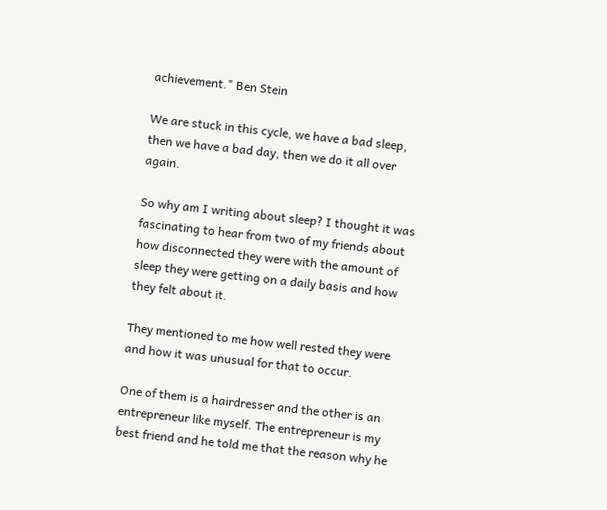achievement." Ben Stein

We are stuck in this cycle, we have a bad sleep, then we have a bad day, then we do it all over again.

So why am I writing about sleep? I thought it was fascinating to hear from two of my friends about how disconnected they were with the amount of sleep they were getting on a daily basis and how they felt about it.

They mentioned to me how well rested they were and how it was unusual for that to occur.

One of them is a hairdresser and the other is an entrepreneur like myself. The entrepreneur is my best friend and he told me that the reason why he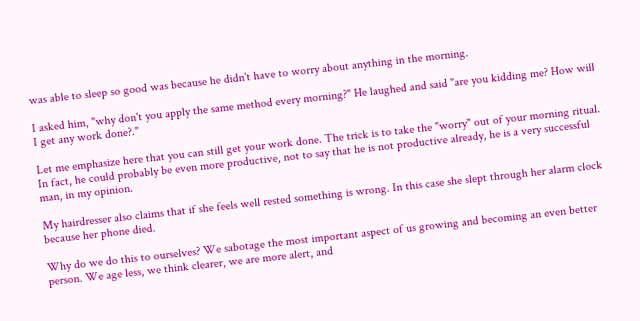was able to sleep so good was because he didn't have to worry about anything in the morning.

I asked him, "why don't you apply the same method every morning?" He laughed and said "are you kidding me? How will I get any work done?."

Let me emphasize here that you can still get your work done. The trick is to take the "worry" out of your morning ritual. In fact, he could probably be even more productive, not to say that he is not productive already, he is a very successful man, in my opinion.

My hairdresser also claims that if she feels well rested something is wrong. In this case she slept through her alarm clock because her phone died.

Why do we do this to ourselves? We sabotage the most important aspect of us growing and becoming an even better person. We age less, we think clearer, we are more alert, and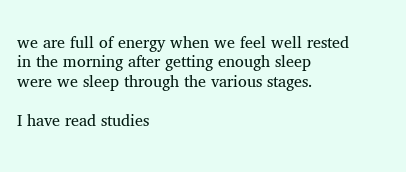we are full of energy when we feel well rested in the morning after getting enough sleep were we sleep through the various stages.

I have read studies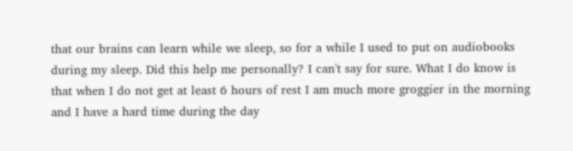that our brains can learn while we sleep, so for a while I used to put on audiobooks during my sleep. Did this help me personally? I can't say for sure. What I do know is that when I do not get at least 6 hours of rest I am much more groggier in the morning and I have a hard time during the day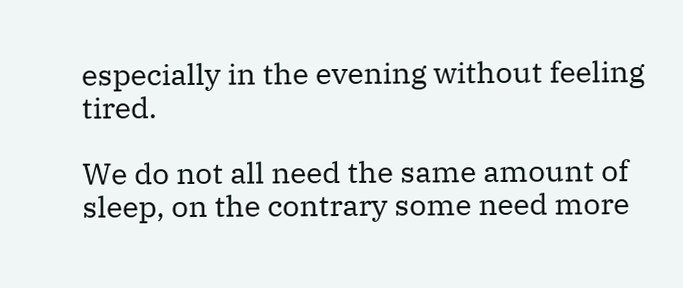especially in the evening without feeling tired.

We do not all need the same amount of sleep, on the contrary some need more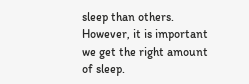sleep than others. However, it is important we get the right amount of sleep.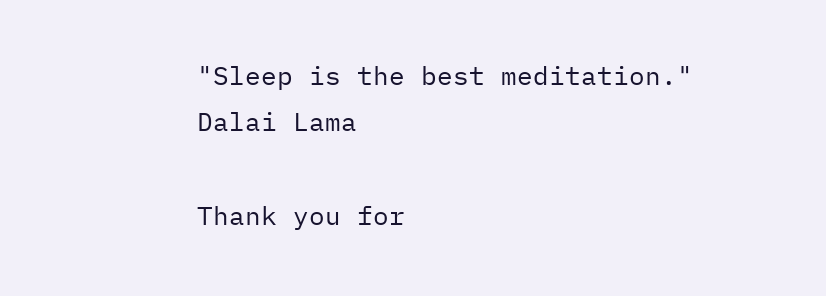"Sleep is the best meditation." Dalai Lama

Thank you for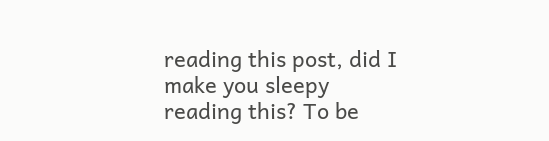reading this post, did I make you sleepy reading this? To be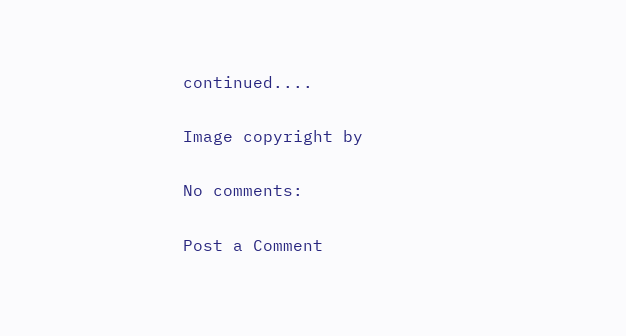continued....

Image copyright by

No comments:

Post a Comment